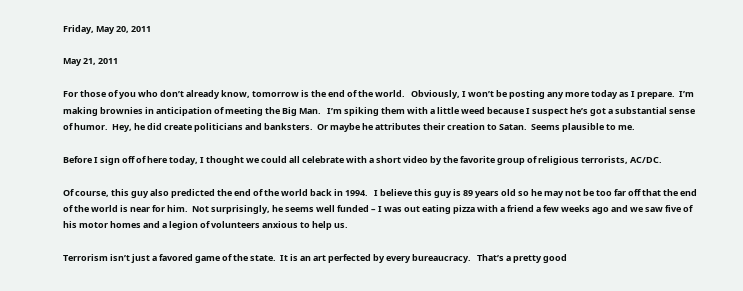Friday, May 20, 2011

May 21, 2011

For those of you who don’t already know, tomorrow is the end of the world.   Obviously, I won’t be posting any more today as I prepare.  I’m making brownies in anticipation of meeting the Big Man.   I’m spiking them with a little weed because I suspect he’s got a substantial sense of humor.  Hey, he did create politicians and banksters.  Or maybe he attributes their creation to Satan.  Seems plausible to me.

Before I sign off of here today, I thought we could all celebrate with a short video by the favorite group of religious terrorists, AC/DC.

Of course, this guy also predicted the end of the world back in 1994.   I believe this guy is 89 years old so he may not be too far off that the end of the world is near for him.  Not surprisingly, he seems well funded – I was out eating pizza with a friend a few weeks ago and we saw five of his motor homes and a legion of volunteers anxious to help us.

Terrorism isn’t just a favored game of the state.  It is an art perfected by every bureaucracy.   That’s a pretty good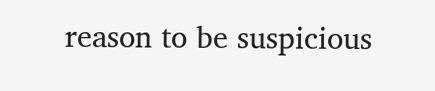reason to be suspicious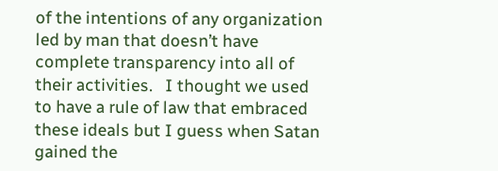of the intentions of any organization led by man that doesn’t have complete transparency into all of their activities.   I thought we used to have a rule of law that embraced these ideals but I guess when Satan gained the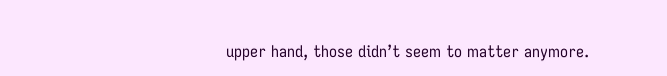upper hand, those didn’t seem to matter anymore.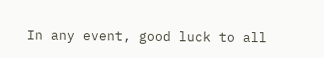In any event, good luck to all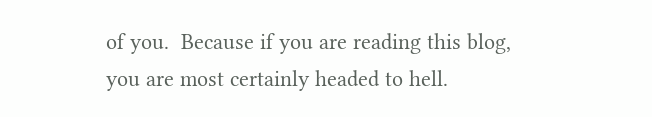of you.  Because if you are reading this blog, you are most certainly headed to hell.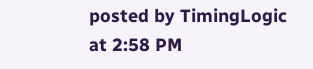posted by TimingLogic at 2:58 PM